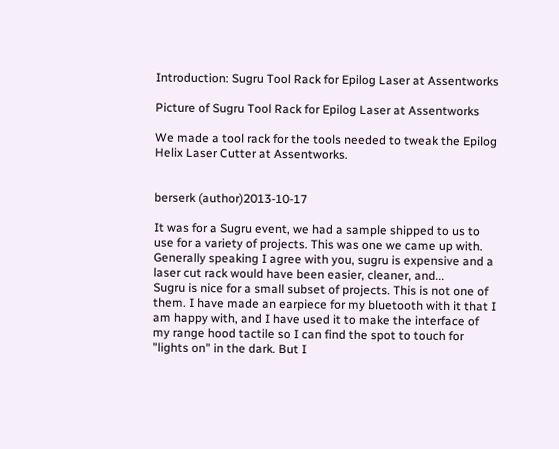Introduction: Sugru Tool Rack for Epilog Laser at Assentworks

Picture of Sugru Tool Rack for Epilog Laser at Assentworks

We made a tool rack for the tools needed to tweak the Epilog Helix Laser Cutter at Assentworks.


berserk (author)2013-10-17

It was for a Sugru event, we had a sample shipped to us to use for a variety of projects. This was one we came up with.
Generally speaking I agree with you, sugru is expensive and a laser cut rack would have been easier, cleaner, and...
Sugru is nice for a small subset of projects. This is not one of them. I have made an earpiece for my bluetooth with it that I am happy with, and I have used it to make the interface of my range hood tactile so I can find the spot to touch for "lights on" in the dark. But I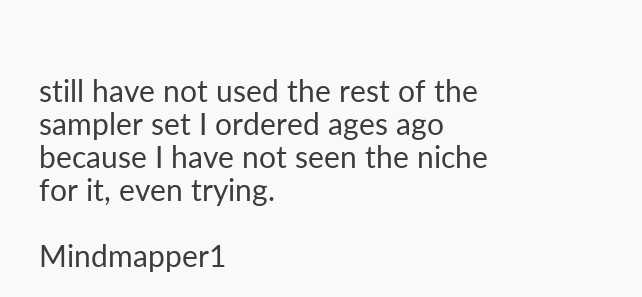still have not used the rest of the sampler set I ordered ages ago because I have not seen the niche for it, even trying.

Mindmapper1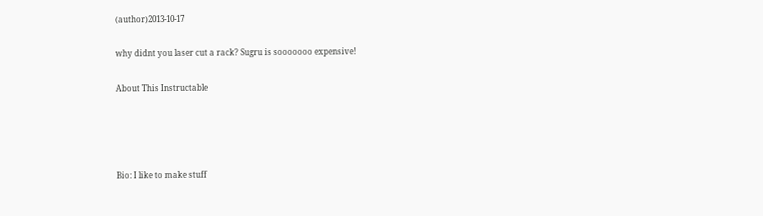(author)2013-10-17

why didnt you laser cut a rack? Sugru is sooooooo expensive!

About This Instructable




Bio: I like to make stuff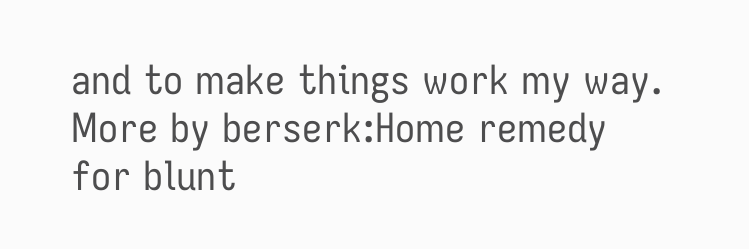and to make things work my way.
More by berserk:Home remedy for blunt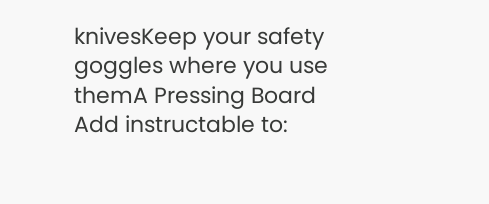knivesKeep your safety goggles where you use themA Pressing Board
Add instructable to: